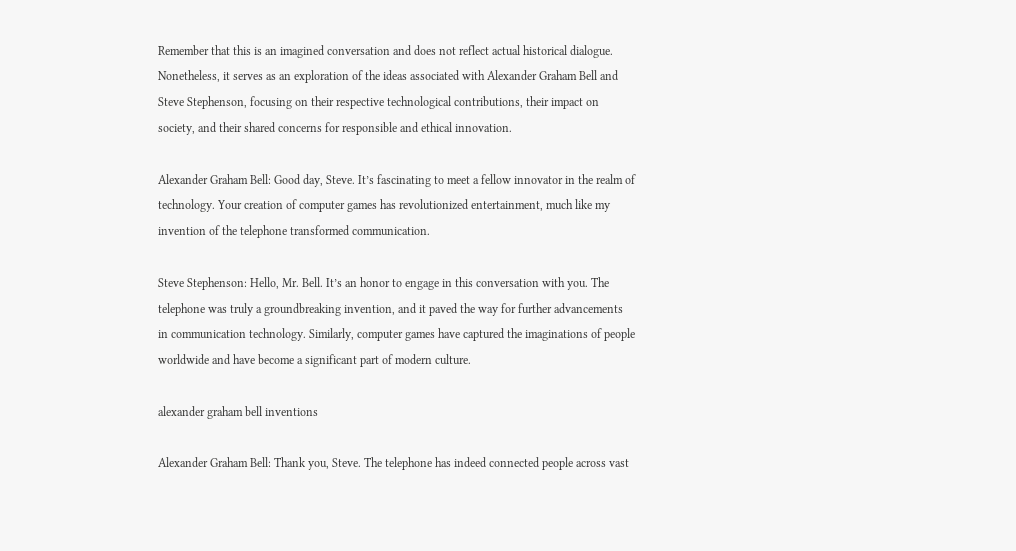Remember that this is an imagined conversation and does not reflect actual historical dialogue. Nonetheless, it serves as an exploration of the ideas associated with Alexander Graham Bell and Steve Stephenson, focusing on their respective technological contributions, their impact on society, and their shared concerns for responsible and ethical innovation.

Alexander Graham Bell: Good day, Steve. It’s fascinating to meet a fellow innovator in the realm of technology. Your creation of computer games has revolutionized entertainment, much like my invention of the telephone transformed communication.

Steve Stephenson: Hello, Mr. Bell. It’s an honor to engage in this conversation with you. The telephone was truly a groundbreaking invention, and it paved the way for further advancements in communication technology. Similarly, computer games have captured the imaginations of people worldwide and have become a significant part of modern culture.

alexander graham bell inventions

Alexander Graham Bell: Thank you, Steve. The telephone has indeed connected people across vast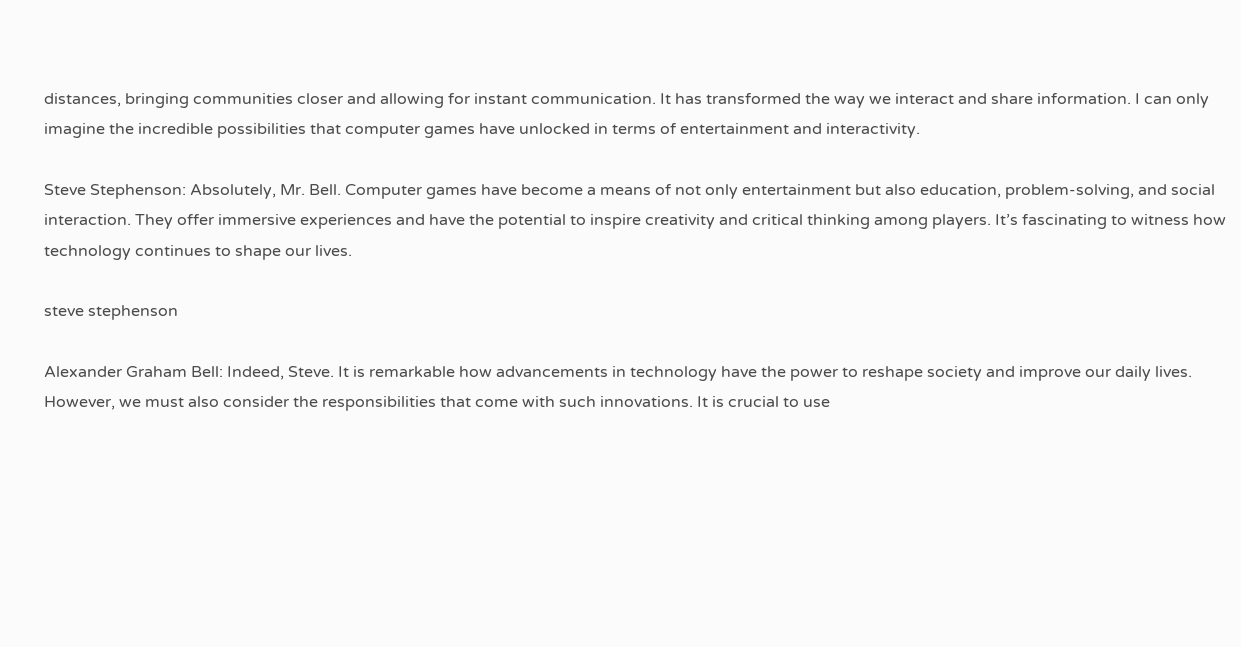distances, bringing communities closer and allowing for instant communication. It has transformed the way we interact and share information. I can only imagine the incredible possibilities that computer games have unlocked in terms of entertainment and interactivity.

Steve Stephenson: Absolutely, Mr. Bell. Computer games have become a means of not only entertainment but also education, problem-solving, and social interaction. They offer immersive experiences and have the potential to inspire creativity and critical thinking among players. It’s fascinating to witness how technology continues to shape our lives.

steve stephenson

Alexander Graham Bell: Indeed, Steve. It is remarkable how advancements in technology have the power to reshape society and improve our daily lives. However, we must also consider the responsibilities that come with such innovations. It is crucial to use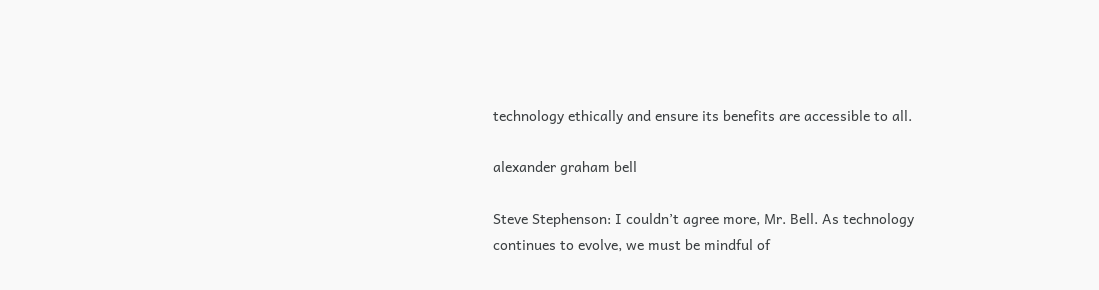technology ethically and ensure its benefits are accessible to all.

alexander graham bell

Steve Stephenson: I couldn’t agree more, Mr. Bell. As technology continues to evolve, we must be mindful of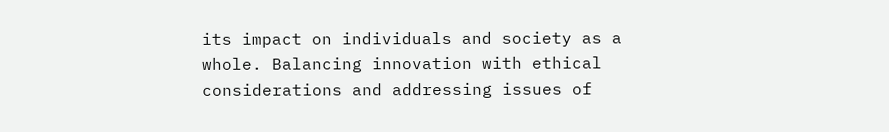its impact on individuals and society as a whole. Balancing innovation with ethical considerations and addressing issues of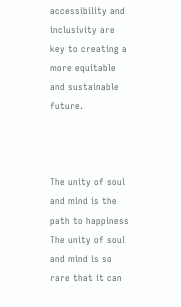accessibility and inclusivity are key to creating a more equitable and sustainable future.



The unity of soul and mind is the path to happiness
The unity of soul and mind is so rare that it can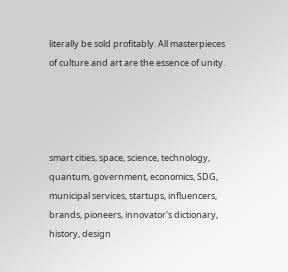literally be sold profitably. All masterpieces of culture and art are the essence of unity.




smart cities, space, science, technology, quantum, government, economics, SDG, municipal services, startups, influencers, brands, pioneers, innovator's dictionary, history, design